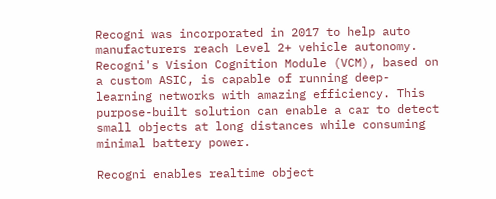Recogni was incorporated in 2017 to help auto manufacturers reach Level 2+ vehicle autonomy. Recogni's Vision Cognition Module (VCM), based on a custom ASIC, is capable of running deep-learning networks with amazing efficiency. This purpose-built solution can enable a car to detect small objects at long distances while consuming minimal battery power.

Recogni enables realtime object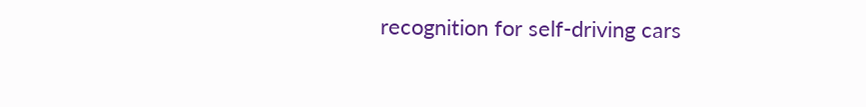recognition for self-driving cars